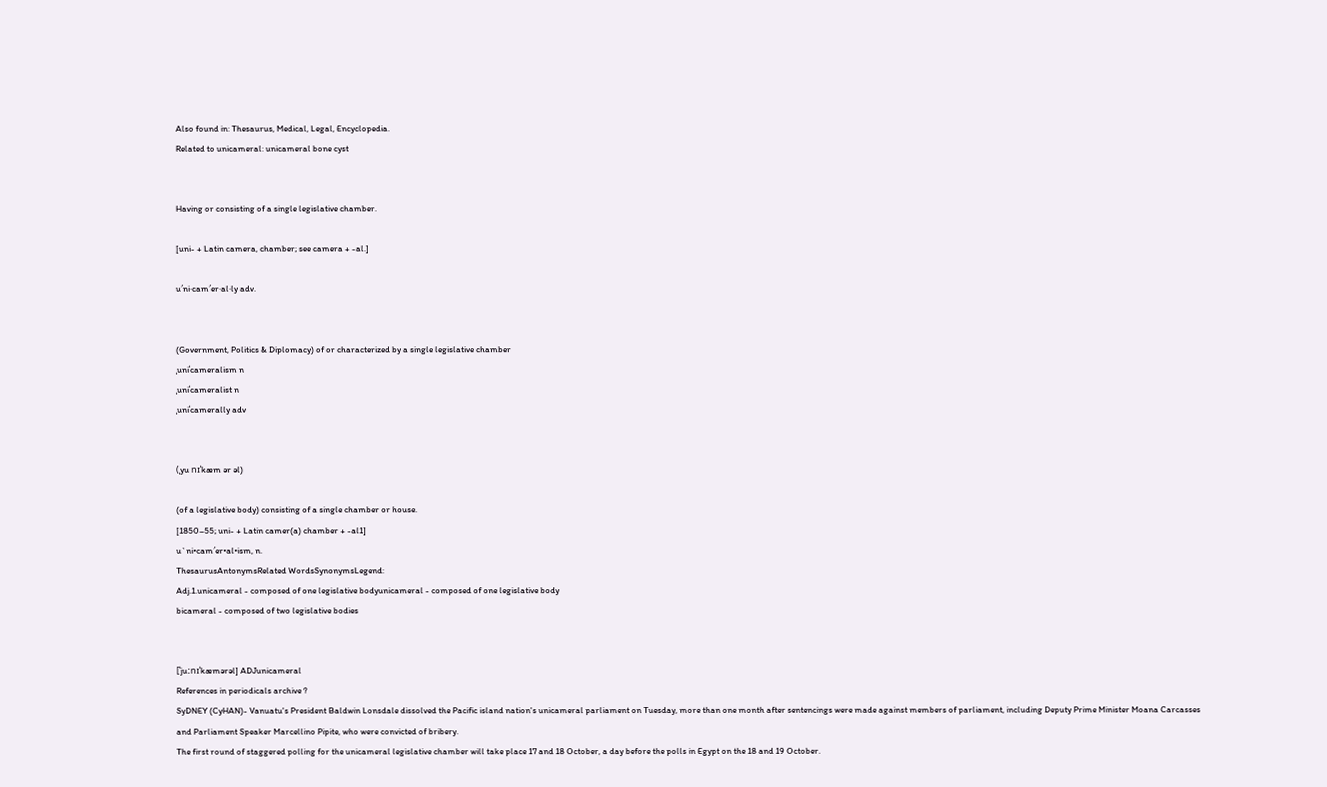Also found in: Thesaurus, Medical, Legal, Encyclopedia.
Related to unicameral: unicameral bone cyst


Having or consisting of a single legislative chamber.

[uni- + Latin camera, chamber; see camera + -al.]

u′ni·cam′er·al·ly adv.


(Government, Politics & Diplomacy) of or characterized by a single legislative chamber
ˌuniˈcameralism n
ˌuniˈcameralist n
ˌuniˈcamerally adv


(ˌyu nɪˈkæm ər əl)

(of a legislative body) consisting of a single chamber or house.
[1850–55; uni- + Latin camer(a) chamber + -al1]
u`ni•cam′er•al•ism, n.
ThesaurusAntonymsRelated WordsSynonymsLegend:
Adj.1.unicameral - composed of one legislative bodyunicameral - composed of one legislative body
bicameral - composed of two legislative bodies


[ˈjuːnɪˈkæmərəl] ADJunicameral
References in periodicals archive ?
SyDNEY (CyHAN)- Vanuatu's President Baldwin Lonsdale dissolved the Pacific island nation's unicameral parliament on Tuesday, more than one month after sentencings were made against members of parliament, including Deputy Prime Minister Moana Carcasses and Parliament Speaker Marcellino Pipite, who were convicted of bribery.
The first round of staggered polling for the unicameral legislative chamber will take place 17 and 18 October, a day before the polls in Egypt on the 18 and 19 October.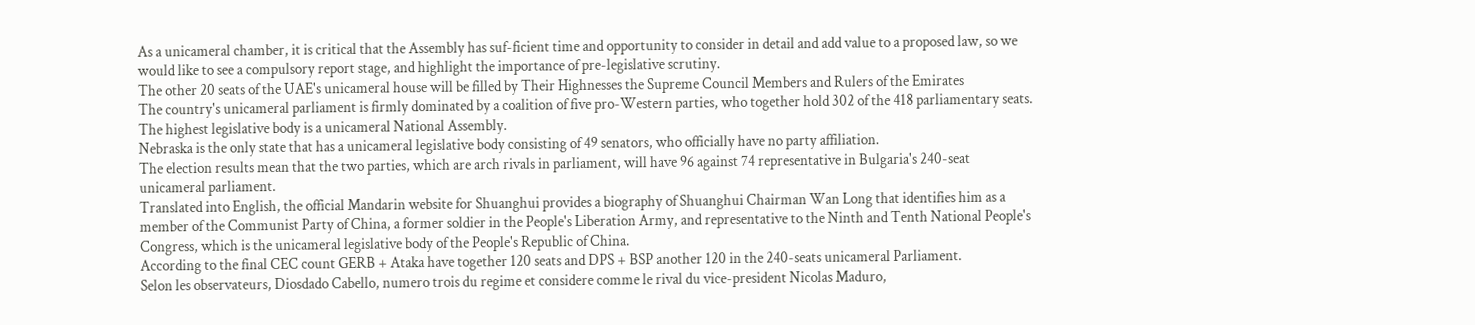As a unicameral chamber, it is critical that the Assembly has suf-ficient time and opportunity to consider in detail and add value to a proposed law, so we would like to see a compulsory report stage, and highlight the importance of pre-legislative scrutiny.
The other 20 seats of the UAE's unicameral house will be filled by Their Highnesses the Supreme Council Members and Rulers of the Emirates
The country's unicameral parliament is firmly dominated by a coalition of five pro-Western parties, who together hold 302 of the 418 parliamentary seats.
The highest legislative body is a unicameral National Assembly.
Nebraska is the only state that has a unicameral legislative body consisting of 49 senators, who officially have no party affiliation.
The election results mean that the two parties, which are arch rivals in parliament, will have 96 against 74 representative in Bulgaria's 240-seat unicameral parliament.
Translated into English, the official Mandarin website for Shuanghui provides a biography of Shuanghui Chairman Wan Long that identifies him as a member of the Communist Party of China, a former soldier in the People's Liberation Army, and representative to the Ninth and Tenth National People's Congress, which is the unicameral legislative body of the People's Republic of China.
According to the final CEC count GERB + Ataka have together 120 seats and DPS + BSP another 120 in the 240-seats unicameral Parliament.
Selon les observateurs, Diosdado Cabello, numero trois du regime et considere comme le rival du vice-president Nicolas Maduro,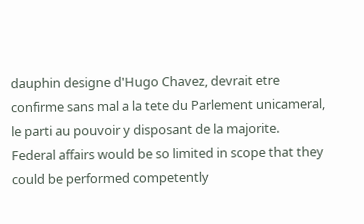dauphin designe d'Hugo Chavez, devrait etre confirme sans mal a la tete du Parlement unicameral, le parti au pouvoir y disposant de la majorite.
Federal affairs would be so limited in scope that they could be performed competently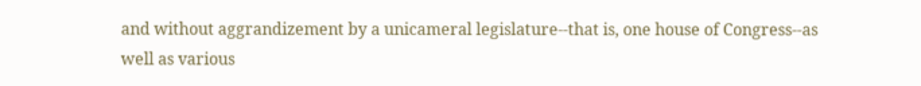and without aggrandizement by a unicameral legislature--that is, one house of Congress--as well as various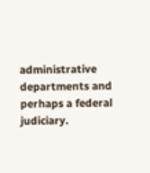administrative departments and perhaps a federal judiciary.